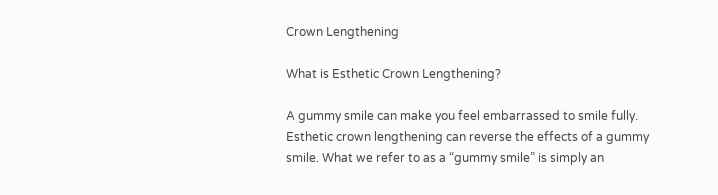Crown Lengthening

What is Esthetic Crown Lengthening?

A gummy smile can make you feel embarrassed to smile fully. Esthetic crown lengthening can reverse the effects of a gummy smile. What we refer to as a “gummy smile” is simply an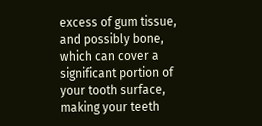excess of gum tissue, and possibly bone, which can cover a significant portion of your tooth surface, making your teeth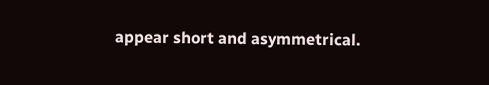appear short and asymmetrical.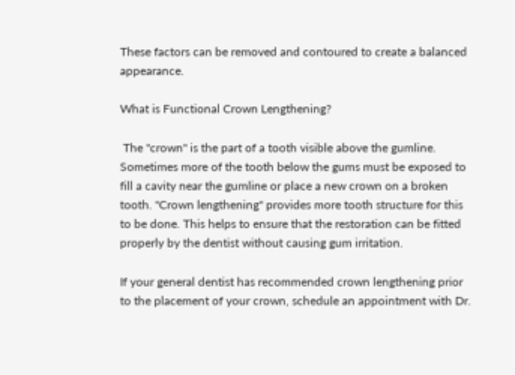These factors can be removed and contoured to create a balanced appearance.

What is Functional Crown Lengthening?

 The "crown" is the part of a tooth visible above the gumline. Sometimes more of the tooth below the gums must be exposed to fill a cavity near the gumline or place a new crown on a broken tooth. "Crown lengthening" provides more tooth structure for this to be done. This helps to ensure that the restoration can be fitted properly by the dentist without causing gum irritation.

If your general dentist has recommended crown lengthening prior to the placement of your crown, schedule an appointment with Dr.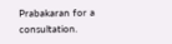Prabakaran for a consultation.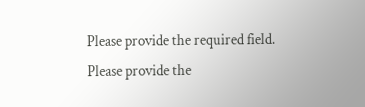Please provide the required field.
Please provide the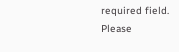required field.
Please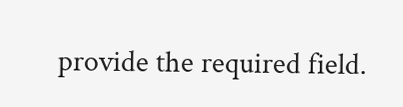provide the required field.